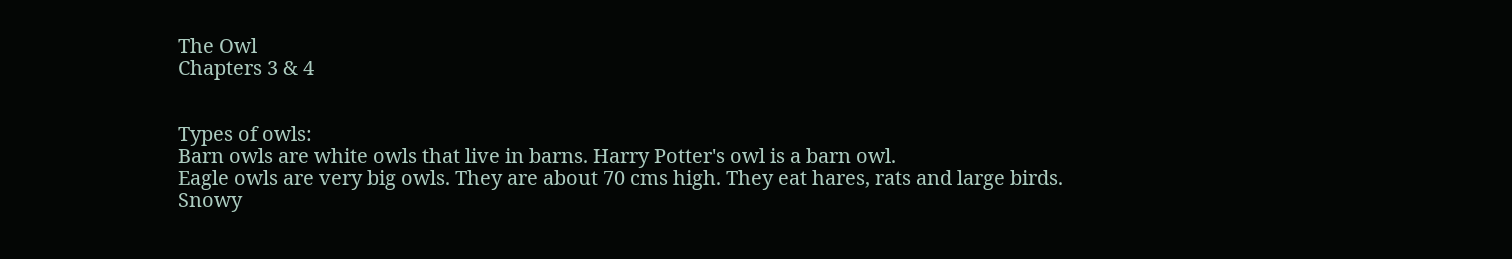The Owl
Chapters 3 & 4


Types of owls:
Barn owls are white owls that live in barns. Harry Potter's owl is a barn owl.
Eagle owls are very big owls. They are about 70 cms high. They eat hares, rats and large birds.
Snowy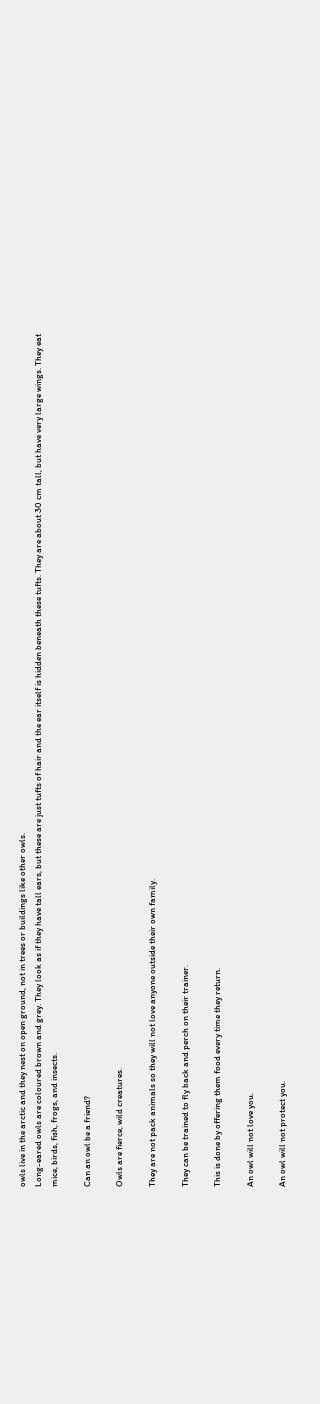owls live in the arctic and they nest on open ground, not in trees or buildings like other owls.
Long-eared owls are coloured brown and grey. They look as if they have tall ears, but these are just tufts of hair and the ear itself is hidden beneath these tufts. They are about 30 cm tall, but have very large wings. They eat mice, birds, fish, frogs, and insects.

Can an owl be a friend?

Owls are fierce, wild creatures.

They are not pack animals so they will not love anyone outside their own family.

They can be trained to fly back and perch on their trainer.

This is done by offering them food every time they return.

An owl will not love you.

An owl will not protect you.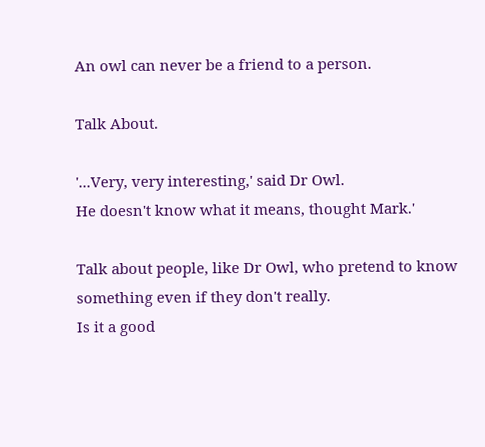An owl can never be a friend to a person.

Talk About.

'...Very, very interesting,' said Dr Owl.
He doesn't know what it means, thought Mark.'

Talk about people, like Dr Owl, who pretend to know something even if they don't really.
Is it a good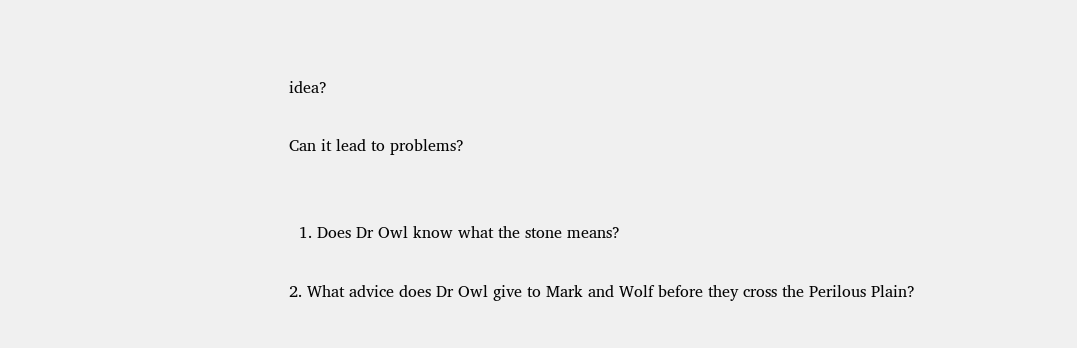idea?

Can it lead to problems?


  1. Does Dr Owl know what the stone means?

2. What advice does Dr Owl give to Mark and Wolf before they cross the Perilous Plain?